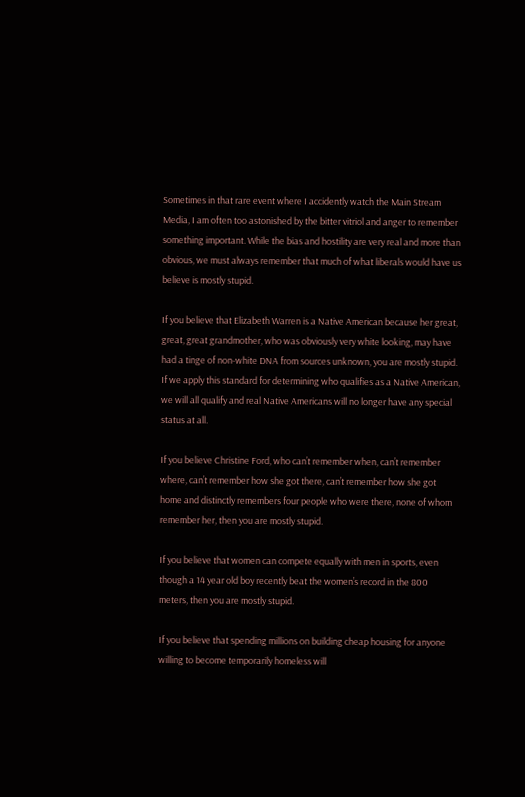Sometimes in that rare event where I accidently watch the Main Stream Media, I am often too astonished by the bitter vitriol and anger to remember something important. While the bias and hostility are very real and more than obvious, we must always remember that much of what liberals would have us believe is mostly stupid.

If you believe that Elizabeth Warren is a Native American because her great, great, great grandmother, who was obviously very white looking, may have had a tinge of non-white DNA from sources unknown, you are mostly stupid. If we apply this standard for determining who qualifies as a Native American, we will all qualify and real Native Americans will no longer have any special status at all.

If you believe Christine Ford, who can’t remember when, can’t remember where, can’t remember how she got there, can’t remember how she got home and distinctly remembers four people who were there, none of whom remember her, then you are mostly stupid.

If you believe that women can compete equally with men in sports, even though a 14 year old boy recently beat the women’s record in the 800 meters, then you are mostly stupid.

If you believe that spending millions on building cheap housing for anyone willing to become temporarily homeless will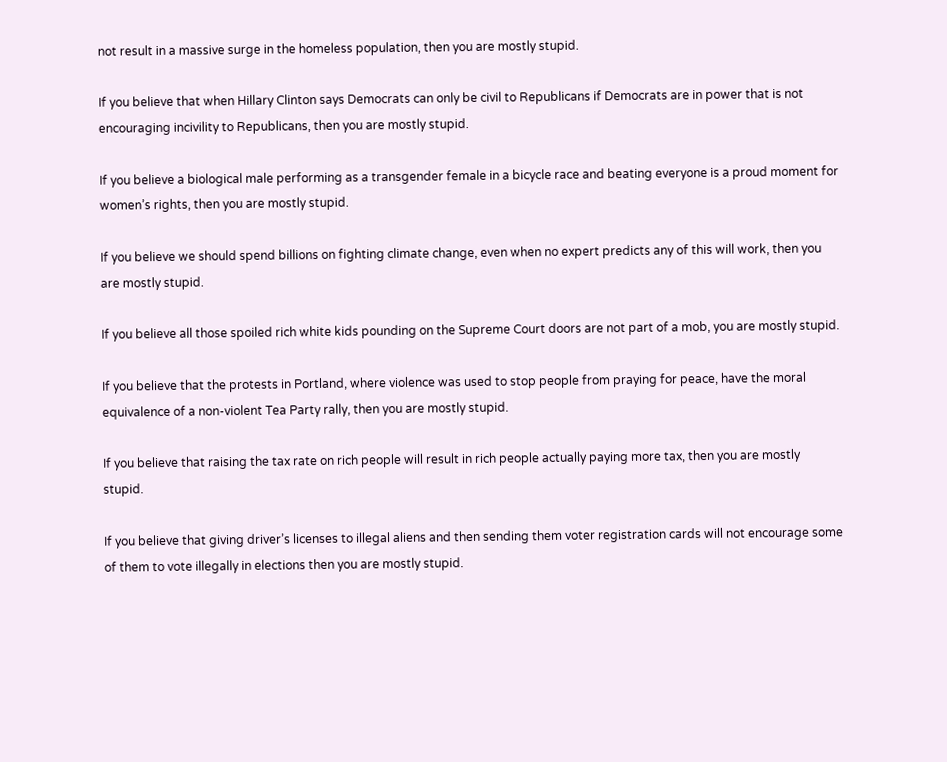not result in a massive surge in the homeless population, then you are mostly stupid.

If you believe that when Hillary Clinton says Democrats can only be civil to Republicans if Democrats are in power that is not encouraging incivility to Republicans, then you are mostly stupid.

If you believe a biological male performing as a transgender female in a bicycle race and beating everyone is a proud moment for women’s rights, then you are mostly stupid.

If you believe we should spend billions on fighting climate change, even when no expert predicts any of this will work, then you are mostly stupid.

If you believe all those spoiled rich white kids pounding on the Supreme Court doors are not part of a mob, you are mostly stupid.

If you believe that the protests in Portland, where violence was used to stop people from praying for peace, have the moral equivalence of a non-violent Tea Party rally, then you are mostly stupid.

If you believe that raising the tax rate on rich people will result in rich people actually paying more tax, then you are mostly stupid.

If you believe that giving driver’s licenses to illegal aliens and then sending them voter registration cards will not encourage some of them to vote illegally in elections then you are mostly stupid.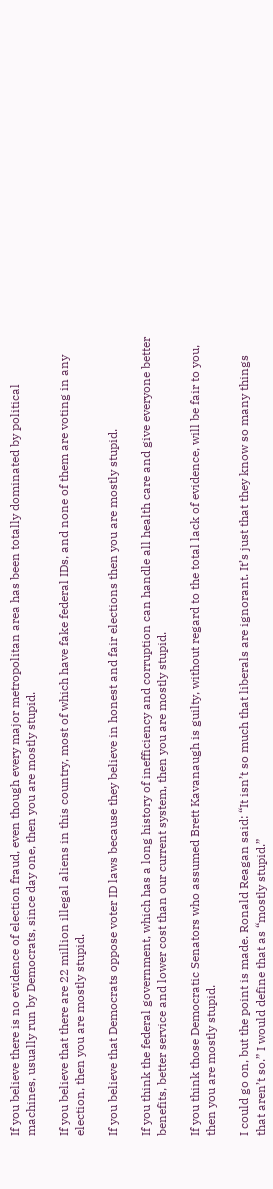If you believe there is no evidence of election fraud, even though every major metropolitan area has been totally dominated by political machines, usually run by Democrats, since day one, then you are mostly stupid.

If you believe that there are 22 million illegal aliens in this country, most of which have fake federal IDs, and none of them are voting in any election, then you are mostly stupid.

If you believe that Democrats oppose voter ID laws because they believe in honest and fair elections then you are mostly stupid.

If you think the federal government, which has a long history of inefficiency and corruption can handle all health care and give everyone better benefits, better service and lower cost than our current system, then you are mostly stupid.

If you think those Democratic Senators who assumed Brett Kavanaugh is guilty, without regard to the total lack of evidence, will be fair to you, then you are mostly stupid.

I could go on, but the point is made. Ronald Reagan said: “It isn’t so much that liberals are ignorant. It’s just that they know so many things that aren’t so.” I would define that as “mostly stupid.”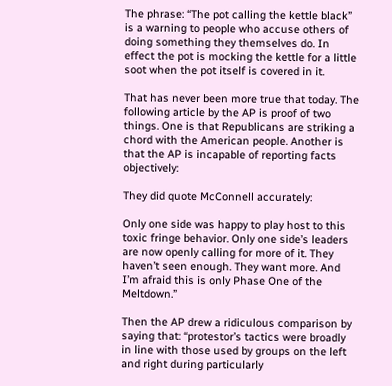The phrase: “The pot calling the kettle black” is a warning to people who accuse others of doing something they themselves do. In effect the pot is mocking the kettle for a little soot when the pot itself is covered in it.

That has never been more true that today. The following article by the AP is proof of two things. One is that Republicans are striking a chord with the American people. Another is that the AP is incapable of reporting facts objectively:

They did quote McConnell accurately:

Only one side was happy to play host to this toxic fringe behavior. Only one side’s leaders are now openly calling for more of it. They haven’t seen enough. They want more. And I’m afraid this is only Phase One of the Meltdown.”

Then the AP drew a ridiculous comparison by saying that: “protestor’s tactics were broadly in line with those used by groups on the left and right during particularly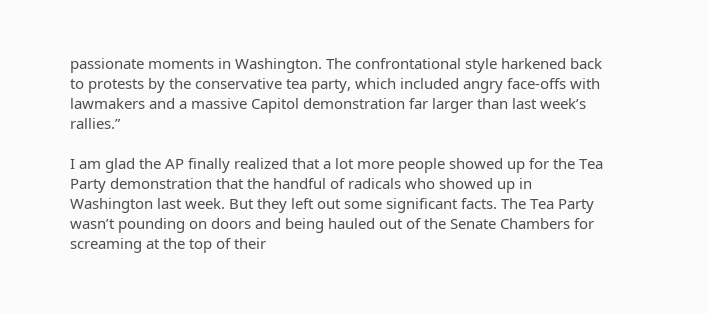passionate moments in Washington. The confrontational style harkened back to protests by the conservative tea party, which included angry face-offs with lawmakers and a massive Capitol demonstration far larger than last week’s rallies.”

I am glad the AP finally realized that a lot more people showed up for the Tea Party demonstration that the handful of radicals who showed up in Washington last week. But they left out some significant facts. The Tea Party wasn’t pounding on doors and being hauled out of the Senate Chambers for screaming at the top of their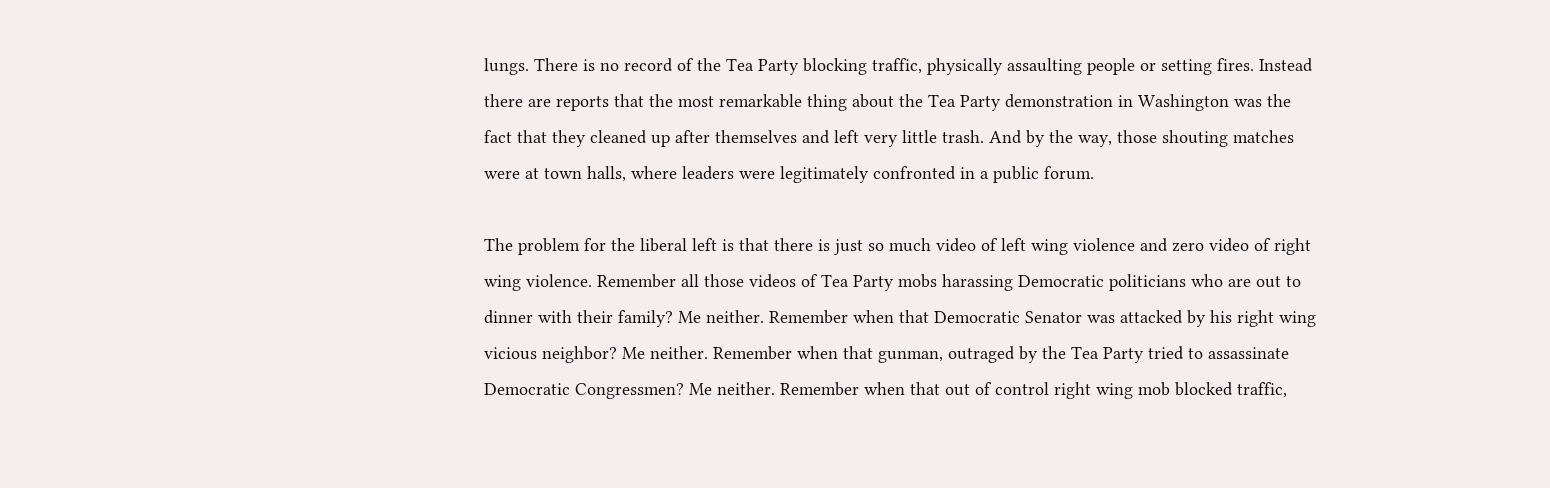lungs. There is no record of the Tea Party blocking traffic, physically assaulting people or setting fires. Instead there are reports that the most remarkable thing about the Tea Party demonstration in Washington was the fact that they cleaned up after themselves and left very little trash. And by the way, those shouting matches were at town halls, where leaders were legitimately confronted in a public forum.

The problem for the liberal left is that there is just so much video of left wing violence and zero video of right wing violence. Remember all those videos of Tea Party mobs harassing Democratic politicians who are out to dinner with their family? Me neither. Remember when that Democratic Senator was attacked by his right wing vicious neighbor? Me neither. Remember when that gunman, outraged by the Tea Party tried to assassinate Democratic Congressmen? Me neither. Remember when that out of control right wing mob blocked traffic,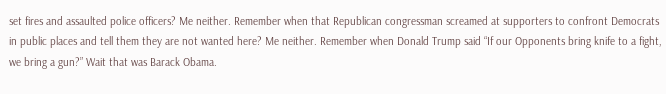set fires and assaulted police officers? Me neither. Remember when that Republican congressman screamed at supporters to confront Democrats in public places and tell them they are not wanted here? Me neither. Remember when Donald Trump said “If our Opponents bring knife to a fight, we bring a gun?” Wait that was Barack Obama.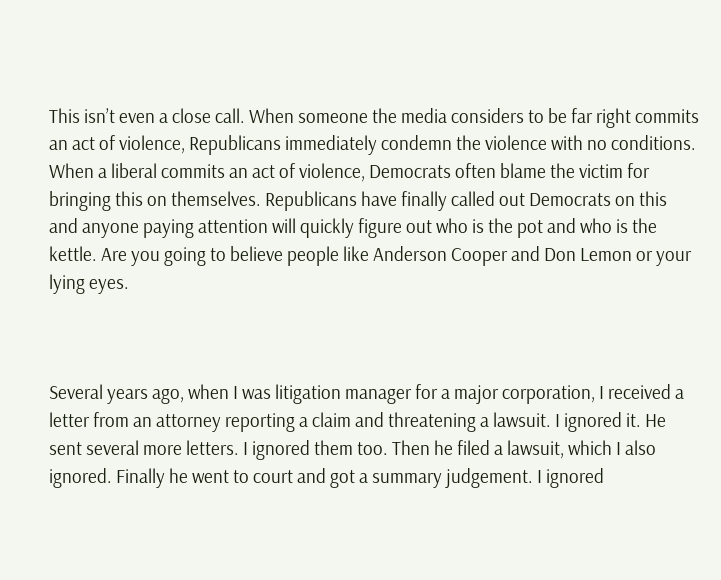This isn’t even a close call. When someone the media considers to be far right commits an act of violence, Republicans immediately condemn the violence with no conditions. When a liberal commits an act of violence, Democrats often blame the victim for bringing this on themselves. Republicans have finally called out Democrats on this and anyone paying attention will quickly figure out who is the pot and who is the kettle. Are you going to believe people like Anderson Cooper and Don Lemon or your lying eyes.



Several years ago, when I was litigation manager for a major corporation, I received a letter from an attorney reporting a claim and threatening a lawsuit. I ignored it. He sent several more letters. I ignored them too. Then he filed a lawsuit, which I also ignored. Finally he went to court and got a summary judgement. I ignored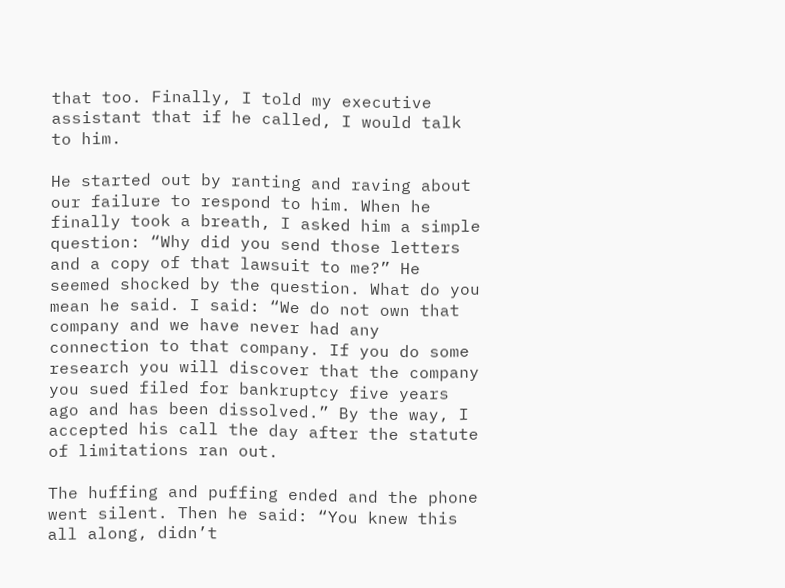that too. Finally, I told my executive assistant that if he called, I would talk to him.

He started out by ranting and raving about our failure to respond to him. When he finally took a breath, I asked him a simple question: “Why did you send those letters and a copy of that lawsuit to me?” He seemed shocked by the question. What do you mean he said. I said: “We do not own that company and we have never had any connection to that company. If you do some research you will discover that the company you sued filed for bankruptcy five years ago and has been dissolved.” By the way, I accepted his call the day after the statute of limitations ran out.

The huffing and puffing ended and the phone went silent. Then he said: “You knew this all along, didn’t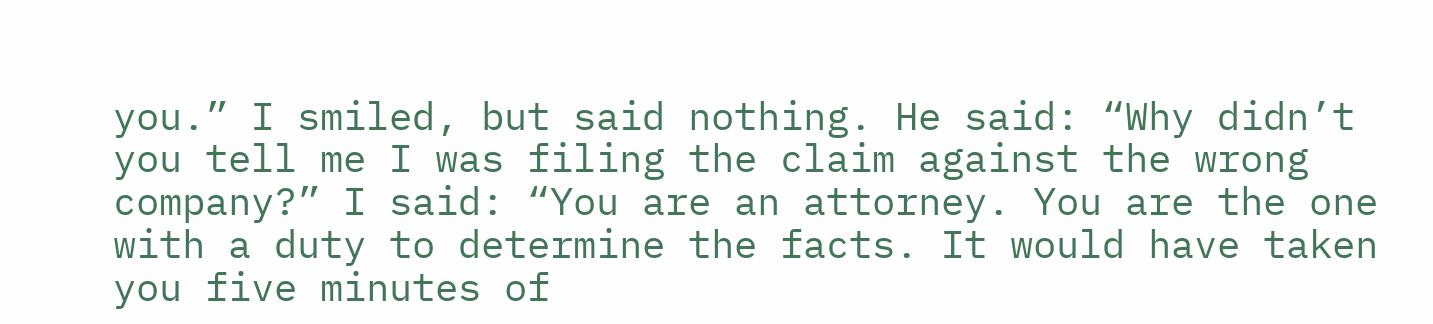you.” I smiled, but said nothing. He said: “Why didn’t you tell me I was filing the claim against the wrong company?” I said: “You are an attorney. You are the one with a duty to determine the facts. It would have taken you five minutes of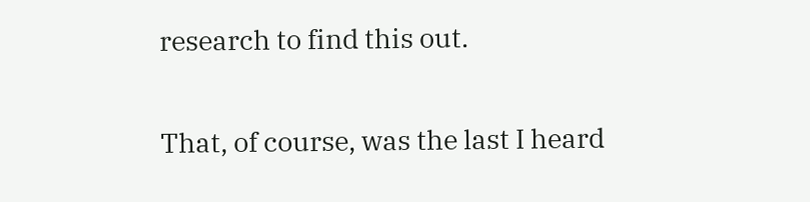research to find this out.

That, of course, was the last I heard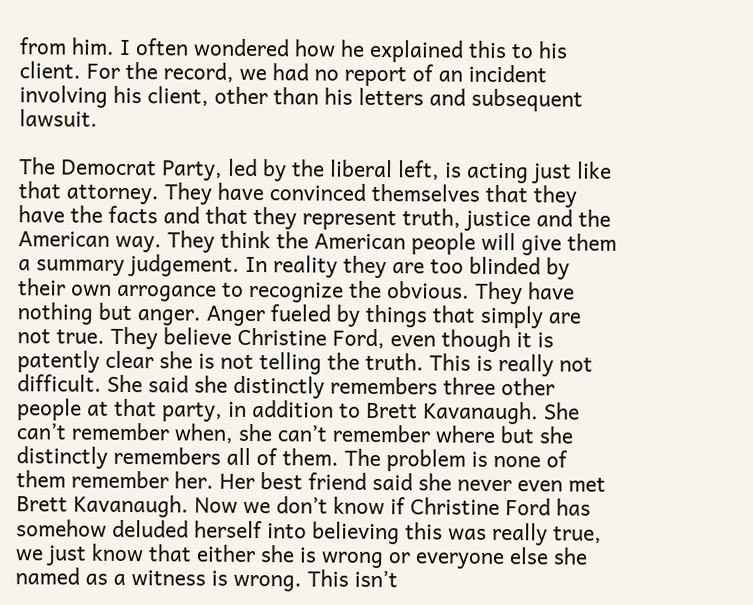from him. I often wondered how he explained this to his client. For the record, we had no report of an incident involving his client, other than his letters and subsequent lawsuit.

The Democrat Party, led by the liberal left, is acting just like that attorney. They have convinced themselves that they have the facts and that they represent truth, justice and the American way. They think the American people will give them a summary judgement. In reality they are too blinded by their own arrogance to recognize the obvious. They have nothing but anger. Anger fueled by things that simply are not true. They believe Christine Ford, even though it is patently clear she is not telling the truth. This is really not difficult. She said she distinctly remembers three other people at that party, in addition to Brett Kavanaugh. She can’t remember when, she can’t remember where but she distinctly remembers all of them. The problem is none of them remember her. Her best friend said she never even met Brett Kavanaugh. Now we don’t know if Christine Ford has somehow deluded herself into believing this was really true, we just know that either she is wrong or everyone else she named as a witness is wrong. This isn’t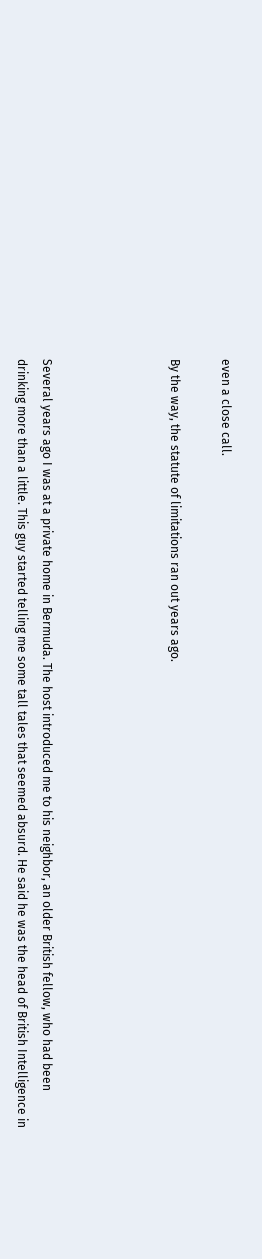even a close call.

By the way, the statute of limitations ran out years ago.




Several years ago I was at a private home in Bermuda. The host introduced me to his neighbor, an older British fellow, who had been drinking more than a little. This guy started telling me some tall tales that seemed absurd. He said he was the head of British Intelligence in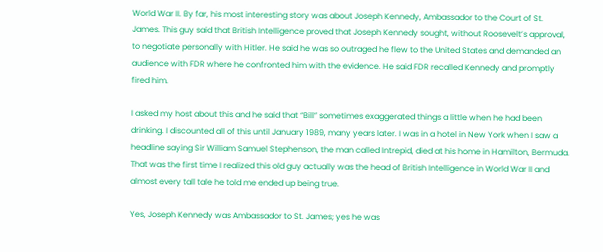World War II. By far, his most interesting story was about Joseph Kennedy, Ambassador to the Court of St. James. This guy said that British Intelligence proved that Joseph Kennedy sought, without Roosevelt’s approval, to negotiate personally with Hitler. He said he was so outraged he flew to the United States and demanded an audience with FDR where he confronted him with the evidence. He said FDR recalled Kennedy and promptly fired him.

I asked my host about this and he said that “Bill” sometimes exaggerated things a little when he had been drinking. I discounted all of this until January 1989, many years later. I was in a hotel in New York when I saw a headline saying Sir William Samuel Stephenson, the man called Intrepid, died at his home in Hamilton, Bermuda. That was the first time I realized this old guy actually was the head of British Intelligence in World War II and almost every tall tale he told me ended up being true.

Yes, Joseph Kennedy was Ambassador to St. James; yes he was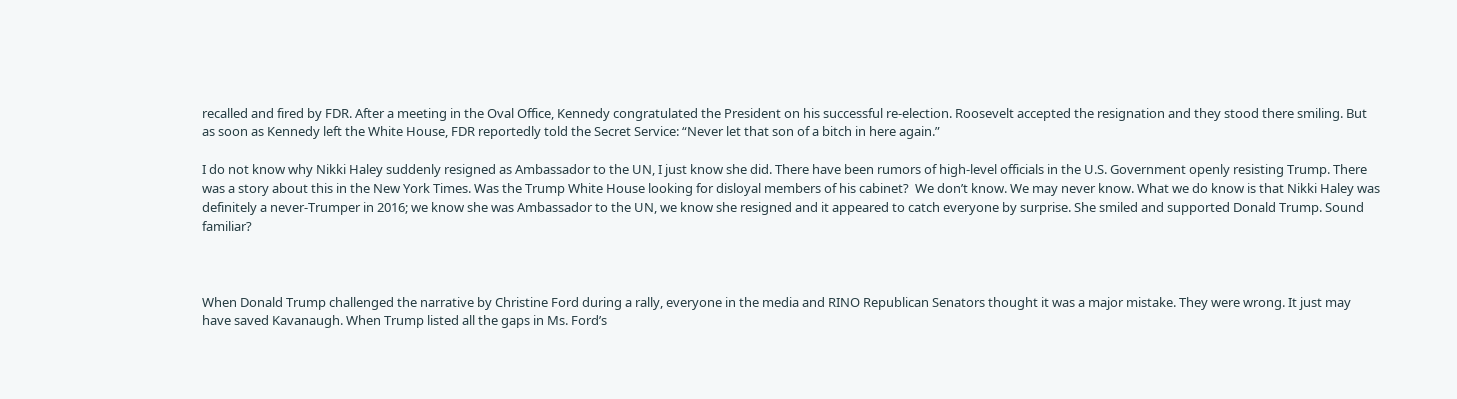recalled and fired by FDR. After a meeting in the Oval Office, Kennedy congratulated the President on his successful re-election. Roosevelt accepted the resignation and they stood there smiling. But as soon as Kennedy left the White House, FDR reportedly told the Secret Service: “Never let that son of a bitch in here again.”

I do not know why Nikki Haley suddenly resigned as Ambassador to the UN, I just know she did. There have been rumors of high-level officials in the U.S. Government openly resisting Trump. There was a story about this in the New York Times. Was the Trump White House looking for disloyal members of his cabinet?  We don’t know. We may never know. What we do know is that Nikki Haley was definitely a never-Trumper in 2016; we know she was Ambassador to the UN, we know she resigned and it appeared to catch everyone by surprise. She smiled and supported Donald Trump. Sound familiar?



When Donald Trump challenged the narrative by Christine Ford during a rally, everyone in the media and RINO Republican Senators thought it was a major mistake. They were wrong. It just may have saved Kavanaugh. When Trump listed all the gaps in Ms. Ford’s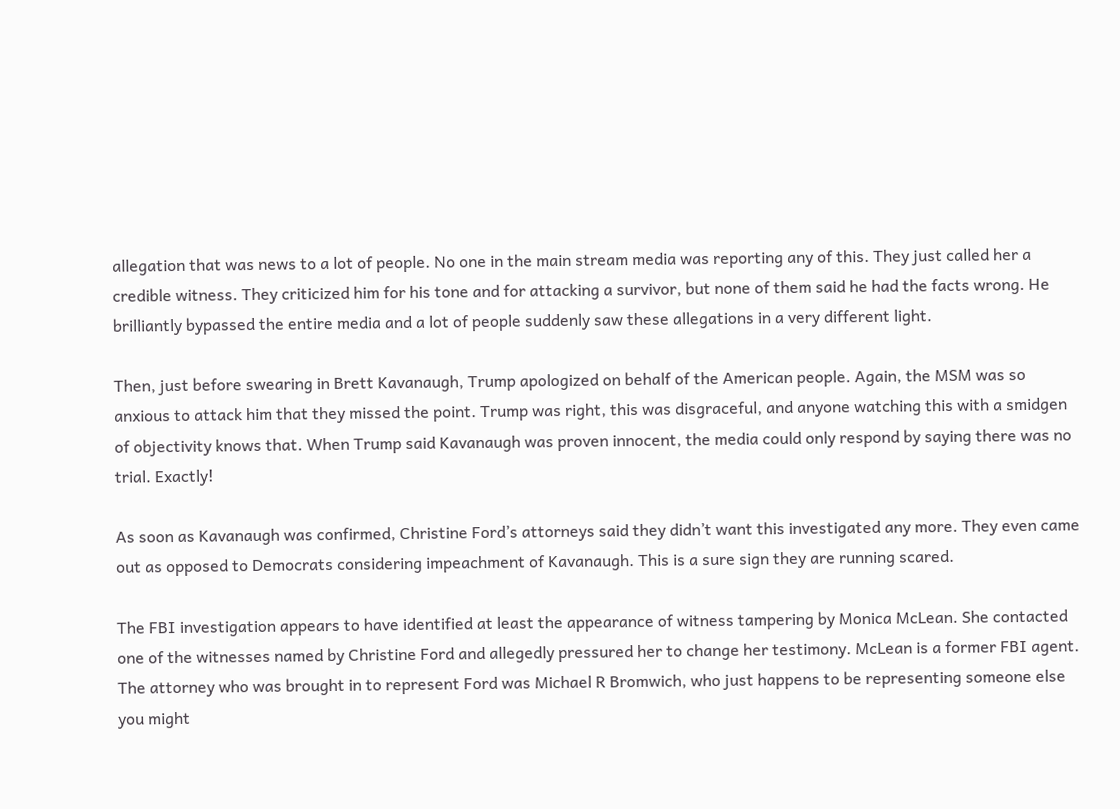allegation that was news to a lot of people. No one in the main stream media was reporting any of this. They just called her a credible witness. They criticized him for his tone and for attacking a survivor, but none of them said he had the facts wrong. He brilliantly bypassed the entire media and a lot of people suddenly saw these allegations in a very different light.

Then, just before swearing in Brett Kavanaugh, Trump apologized on behalf of the American people. Again, the MSM was so anxious to attack him that they missed the point. Trump was right, this was disgraceful, and anyone watching this with a smidgen of objectivity knows that. When Trump said Kavanaugh was proven innocent, the media could only respond by saying there was no trial. Exactly!

As soon as Kavanaugh was confirmed, Christine Ford’s attorneys said they didn’t want this investigated any more. They even came out as opposed to Democrats considering impeachment of Kavanaugh. This is a sure sign they are running scared.

The FBI investigation appears to have identified at least the appearance of witness tampering by Monica McLean. She contacted one of the witnesses named by Christine Ford and allegedly pressured her to change her testimony. McLean is a former FBI agent. The attorney who was brought in to represent Ford was Michael R Bromwich, who just happens to be representing someone else you might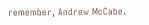remember, Andrew McCabe.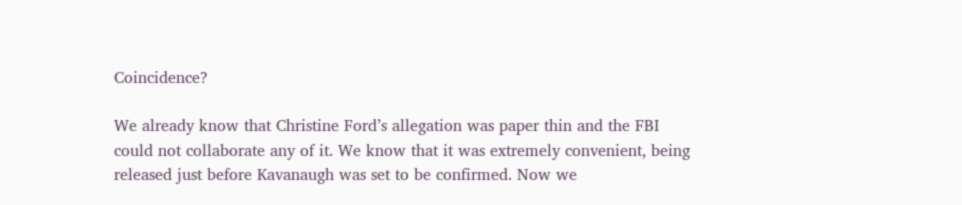Coincidence?

We already know that Christine Ford’s allegation was paper thin and the FBI could not collaborate any of it. We know that it was extremely convenient, being released just before Kavanaugh was set to be confirmed. Now we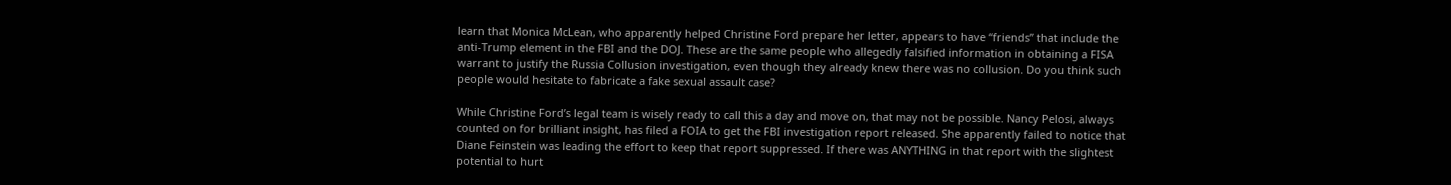learn that Monica McLean, who apparently helped Christine Ford prepare her letter, appears to have “friends” that include the anti-Trump element in the FBI and the DOJ. These are the same people who allegedly falsified information in obtaining a FISA warrant to justify the Russia Collusion investigation, even though they already knew there was no collusion. Do you think such people would hesitate to fabricate a fake sexual assault case?

While Christine Ford’s legal team is wisely ready to call this a day and move on, that may not be possible. Nancy Pelosi, always counted on for brilliant insight, has filed a FOIA to get the FBI investigation report released. She apparently failed to notice that Diane Feinstein was leading the effort to keep that report suppressed. If there was ANYTHING in that report with the slightest potential to hurt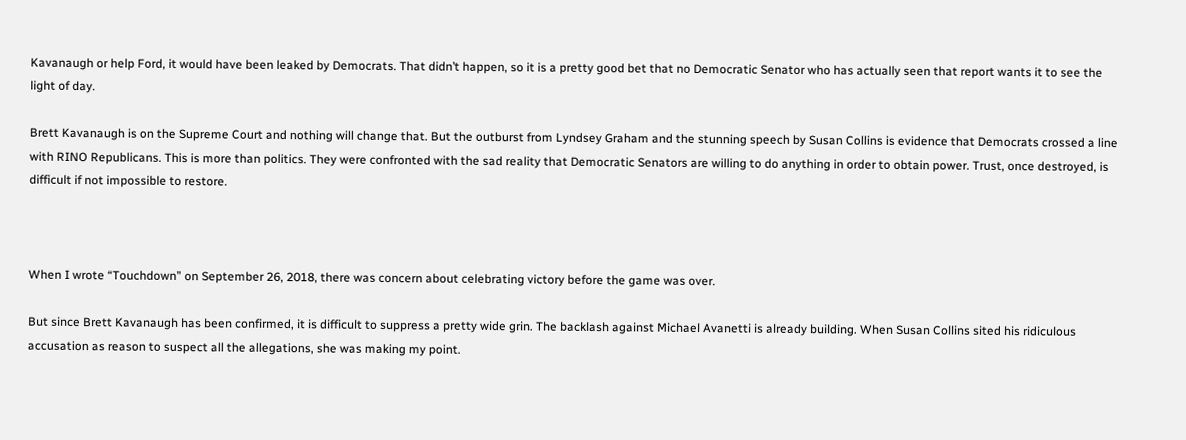Kavanaugh or help Ford, it would have been leaked by Democrats. That didn’t happen, so it is a pretty good bet that no Democratic Senator who has actually seen that report wants it to see the light of day.

Brett Kavanaugh is on the Supreme Court and nothing will change that. But the outburst from Lyndsey Graham and the stunning speech by Susan Collins is evidence that Democrats crossed a line with RINO Republicans. This is more than politics. They were confronted with the sad reality that Democratic Senators are willing to do anything in order to obtain power. Trust, once destroyed, is difficult if not impossible to restore.



When I wrote “Touchdown” on September 26, 2018, there was concern about celebrating victory before the game was over.

But since Brett Kavanaugh has been confirmed, it is difficult to suppress a pretty wide grin. The backlash against Michael Avanetti is already building. When Susan Collins sited his ridiculous accusation as reason to suspect all the allegations, she was making my point.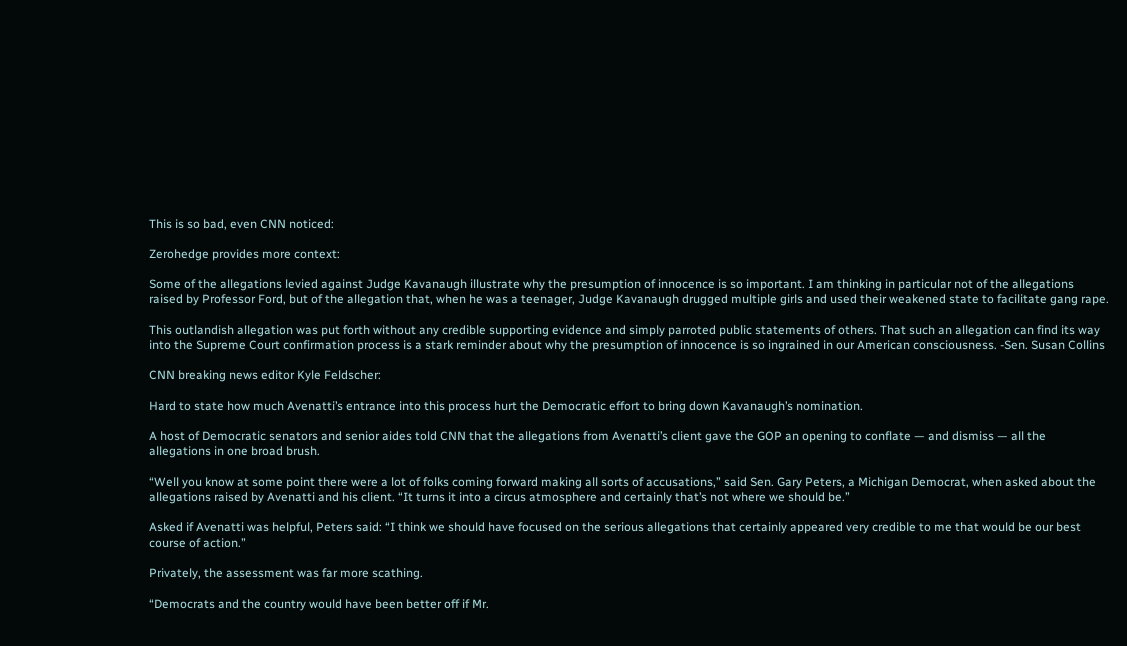This is so bad, even CNN noticed:

Zerohedge provides more context:

Some of the allegations levied against Judge Kavanaugh illustrate why the presumption of innocence is so important. I am thinking in particular not of the allegations raised by Professor Ford, but of the allegation that, when he was a teenager, Judge Kavanaugh drugged multiple girls and used their weakened state to facilitate gang rape.

This outlandish allegation was put forth without any credible supporting evidence and simply parroted public statements of others. That such an allegation can find its way into the Supreme Court confirmation process is a stark reminder about why the presumption of innocence is so ingrained in our American consciousness. -Sen. Susan Collins

CNN breaking news editor Kyle Feldscher:

Hard to state how much Avenatti’s entrance into this process hurt the Democratic effort to bring down Kavanaugh’s nomination.

A host of Democratic senators and senior aides told CNN that the allegations from Avenatti’s client gave the GOP an opening to conflate — and dismiss — all the allegations in one broad brush.

“Well you know at some point there were a lot of folks coming forward making all sorts of accusations,” said Sen. Gary Peters, a Michigan Democrat, when asked about the allegations raised by Avenatti and his client. “It turns it into a circus atmosphere and certainly that’s not where we should be.”

Asked if Avenatti was helpful, Peters said: “I think we should have focused on the serious allegations that certainly appeared very credible to me that would be our best course of action.”

Privately, the assessment was far more scathing.

“Democrats and the country would have been better off if Mr.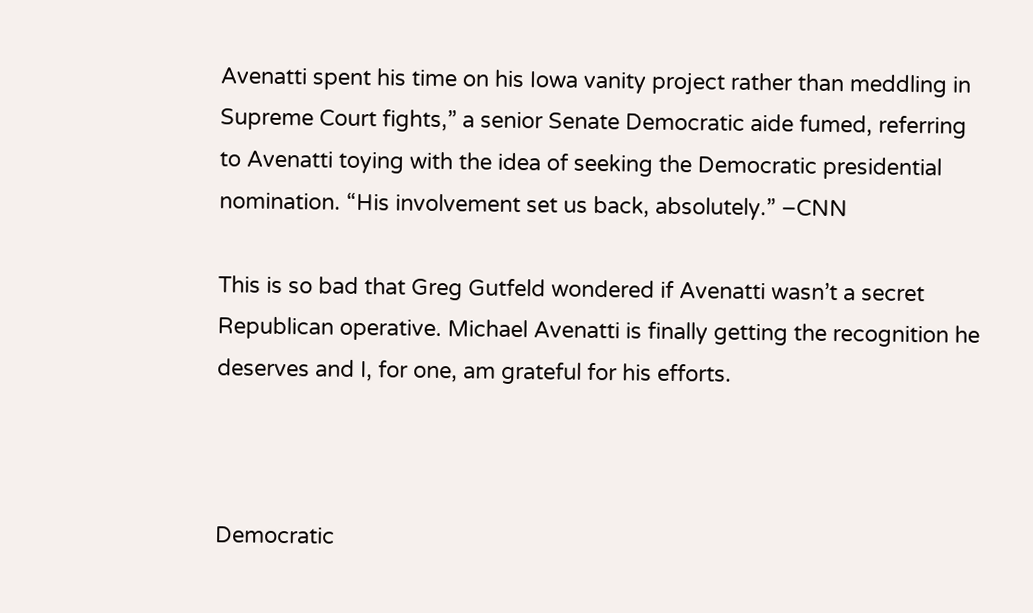Avenatti spent his time on his Iowa vanity project rather than meddling in Supreme Court fights,” a senior Senate Democratic aide fumed, referring to Avenatti toying with the idea of seeking the Democratic presidential nomination. “His involvement set us back, absolutely.” –CNN

This is so bad that Greg Gutfeld wondered if Avenatti wasn’t a secret Republican operative. Michael Avenatti is finally getting the recognition he deserves and I, for one, am grateful for his efforts.



Democratic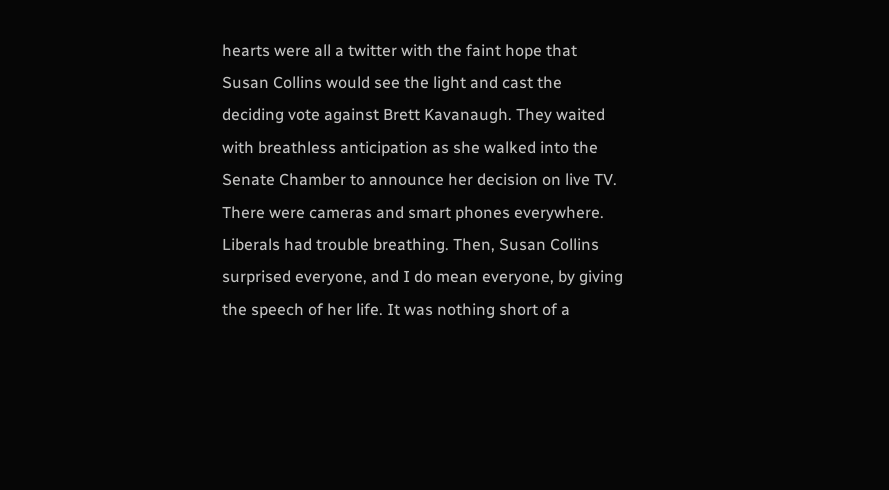hearts were all a twitter with the faint hope that Susan Collins would see the light and cast the deciding vote against Brett Kavanaugh. They waited with breathless anticipation as she walked into the Senate Chamber to announce her decision on live TV. There were cameras and smart phones everywhere. Liberals had trouble breathing. Then, Susan Collins surprised everyone, and I do mean everyone, by giving the speech of her life. It was nothing short of a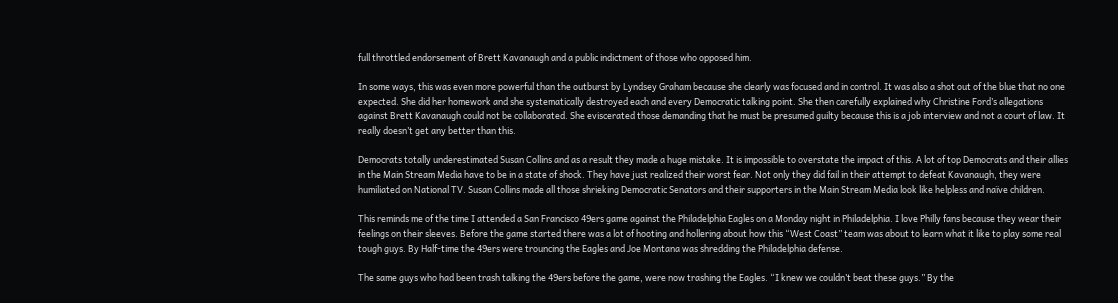full throttled endorsement of Brett Kavanaugh and a public indictment of those who opposed him.

In some ways, this was even more powerful than the outburst by Lyndsey Graham because she clearly was focused and in control. It was also a shot out of the blue that no one expected. She did her homework and she systematically destroyed each and every Democratic talking point. She then carefully explained why Christine Ford’s allegations against Brett Kavanaugh could not be collaborated. She eviscerated those demanding that he must be presumed guilty because this is a job interview and not a court of law. It really doesn’t get any better than this.

Democrats totally underestimated Susan Collins and as a result they made a huge mistake. It is impossible to overstate the impact of this. A lot of top Democrats and their allies in the Main Stream Media have to be in a state of shock. They have just realized their worst fear. Not only they did fail in their attempt to defeat Kavanaugh, they were humiliated on National TV. Susan Collins made all those shrieking Democratic Senators and their supporters in the Main Stream Media look like helpless and naïve children.

This reminds me of the time I attended a San Francisco 49ers game against the Philadelphia Eagles on a Monday night in Philadelphia. I love Philly fans because they wear their feelings on their sleeves. Before the game started there was a lot of hooting and hollering about how this “West Coast” team was about to learn what it like to play some real tough guys. By Half-time the 49ers were trouncing the Eagles and Joe Montana was shredding the Philadelphia defense.

The same guys who had been trash talking the 49ers before the game, were now trashing the Eagles. “I knew we couldn’t beat these guys.” By the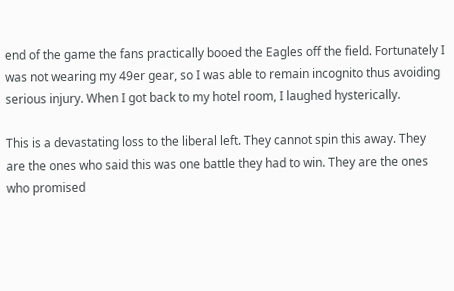end of the game the fans practically booed the Eagles off the field. Fortunately I was not wearing my 49er gear, so I was able to remain incognito thus avoiding serious injury. When I got back to my hotel room, I laughed hysterically.

This is a devastating loss to the liberal left. They cannot spin this away. They are the ones who said this was one battle they had to win. They are the ones who promised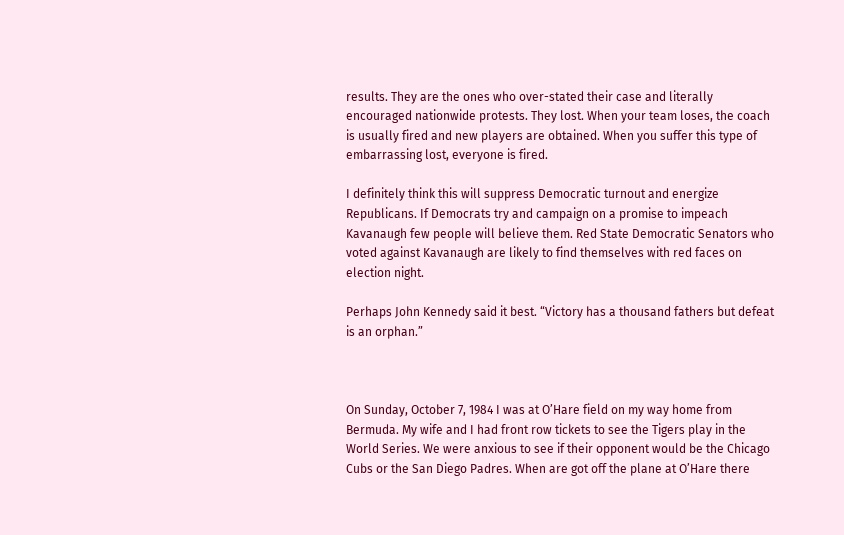results. They are the ones who over-stated their case and literally encouraged nationwide protests. They lost. When your team loses, the coach is usually fired and new players are obtained. When you suffer this type of embarrassing lost, everyone is fired.

I definitely think this will suppress Democratic turnout and energize Republicans. If Democrats try and campaign on a promise to impeach Kavanaugh few people will believe them. Red State Democratic Senators who voted against Kavanaugh are likely to find themselves with red faces on election night.

Perhaps John Kennedy said it best. “Victory has a thousand fathers but defeat is an orphan.”



On Sunday, October 7, 1984 I was at O’Hare field on my way home from Bermuda. My wife and I had front row tickets to see the Tigers play in the World Series. We were anxious to see if their opponent would be the Chicago Cubs or the San Diego Padres. When are got off the plane at O’Hare there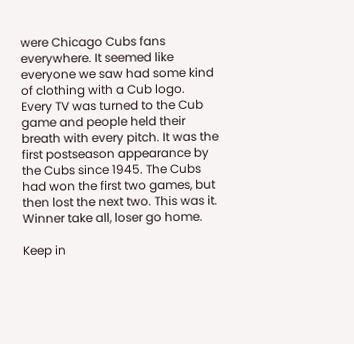were Chicago Cubs fans everywhere. It seemed like everyone we saw had some kind of clothing with a Cub logo. Every TV was turned to the Cub game and people held their breath with every pitch. It was the first postseason appearance by the Cubs since 1945. The Cubs had won the first two games, but then lost the next two. This was it. Winner take all, loser go home.

Keep in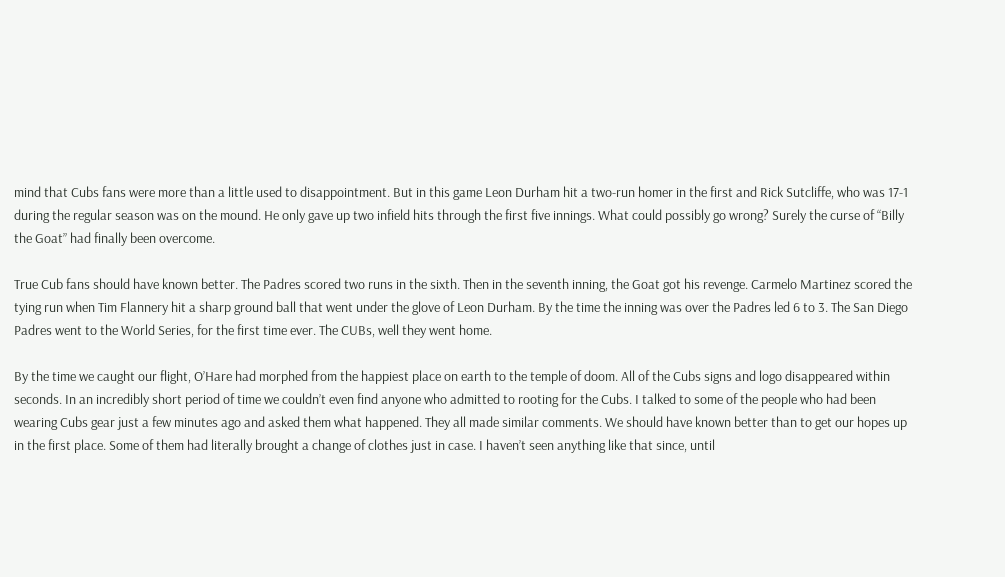mind that Cubs fans were more than a little used to disappointment. But in this game Leon Durham hit a two-run homer in the first and Rick Sutcliffe, who was 17-1 during the regular season was on the mound. He only gave up two infield hits through the first five innings. What could possibly go wrong? Surely the curse of “Billy the Goat” had finally been overcome.

True Cub fans should have known better. The Padres scored two runs in the sixth. Then in the seventh inning, the Goat got his revenge. Carmelo Martinez scored the tying run when Tim Flannery hit a sharp ground ball that went under the glove of Leon Durham. By the time the inning was over the Padres led 6 to 3. The San Diego Padres went to the World Series, for the first time ever. The CUBs, well they went home.

By the time we caught our flight, O’Hare had morphed from the happiest place on earth to the temple of doom. All of the Cubs signs and logo disappeared within seconds. In an incredibly short period of time we couldn’t even find anyone who admitted to rooting for the Cubs. I talked to some of the people who had been wearing Cubs gear just a few minutes ago and asked them what happened. They all made similar comments. We should have known better than to get our hopes up in the first place. Some of them had literally brought a change of clothes just in case. I haven’t seen anything like that since, until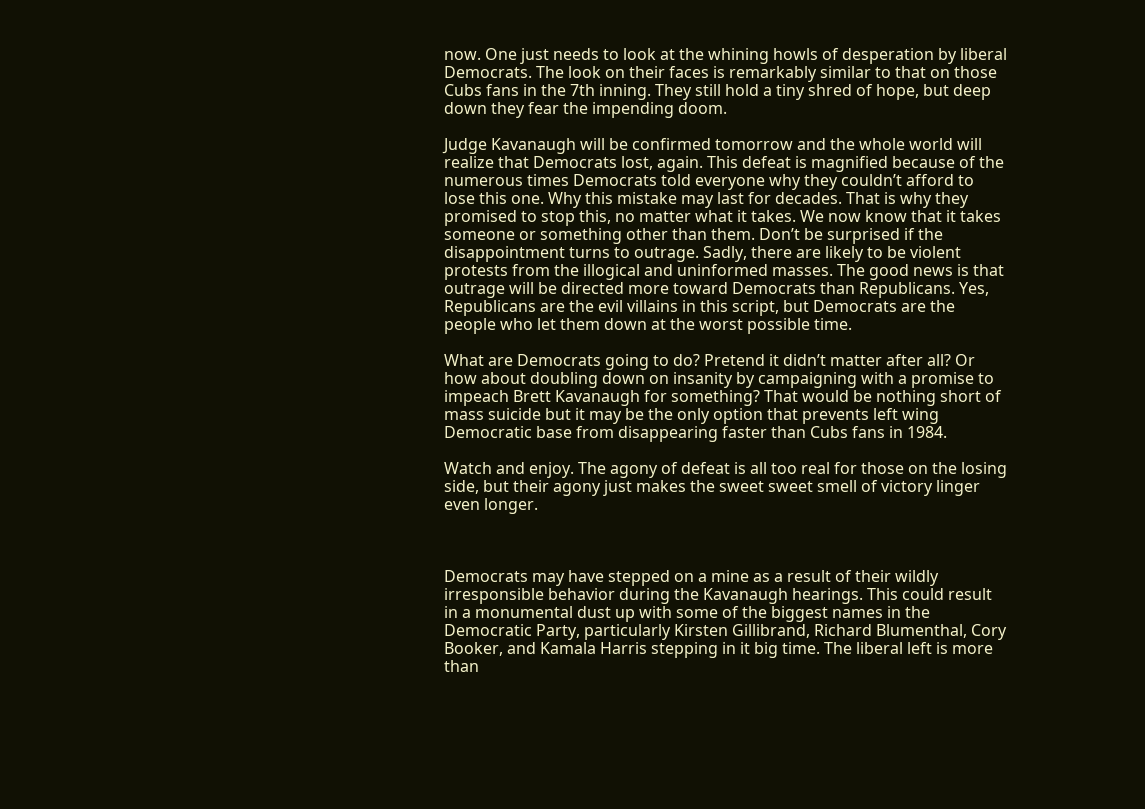now. One just needs to look at the whining howls of desperation by liberal Democrats. The look on their faces is remarkably similar to that on those Cubs fans in the 7th inning. They still hold a tiny shred of hope, but deep down they fear the impending doom.

Judge Kavanaugh will be confirmed tomorrow and the whole world will realize that Democrats lost, again. This defeat is magnified because of the numerous times Democrats told everyone why they couldn’t afford to lose this one. Why this mistake may last for decades. That is why they promised to stop this, no matter what it takes. We now know that it takes someone or something other than them. Don’t be surprised if the disappointment turns to outrage. Sadly, there are likely to be violent protests from the illogical and uninformed masses. The good news is that outrage will be directed more toward Democrats than Republicans. Yes, Republicans are the evil villains in this script, but Democrats are the people who let them down at the worst possible time.

What are Democrats going to do? Pretend it didn’t matter after all? Or how about doubling down on insanity by campaigning with a promise to impeach Brett Kavanaugh for something? That would be nothing short of mass suicide but it may be the only option that prevents left wing Democratic base from disappearing faster than Cubs fans in 1984.

Watch and enjoy. The agony of defeat is all too real for those on the losing side, but their agony just makes the sweet sweet smell of victory linger even longer.



Democrats may have stepped on a mine as a result of their wildly irresponsible behavior during the Kavanaugh hearings. This could result in a monumental dust up with some of the biggest names in the Democratic Party, particularly Kirsten Gillibrand, Richard Blumenthal, Cory Booker, and Kamala Harris stepping in it big time. The liberal left is more than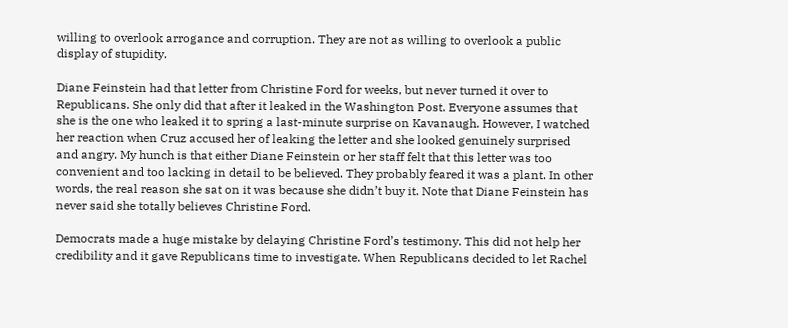willing to overlook arrogance and corruption. They are not as willing to overlook a public display of stupidity.

Diane Feinstein had that letter from Christine Ford for weeks, but never turned it over to Republicans. She only did that after it leaked in the Washington Post. Everyone assumes that she is the one who leaked it to spring a last-minute surprise on Kavanaugh. However, I watched her reaction when Cruz accused her of leaking the letter and she looked genuinely surprised and angry. My hunch is that either Diane Feinstein or her staff felt that this letter was too convenient and too lacking in detail to be believed. They probably feared it was a plant. In other words, the real reason she sat on it was because she didn’t buy it. Note that Diane Feinstein has never said she totally believes Christine Ford.

Democrats made a huge mistake by delaying Christine Ford’s testimony. This did not help her credibility and it gave Republicans time to investigate. When Republicans decided to let Rachel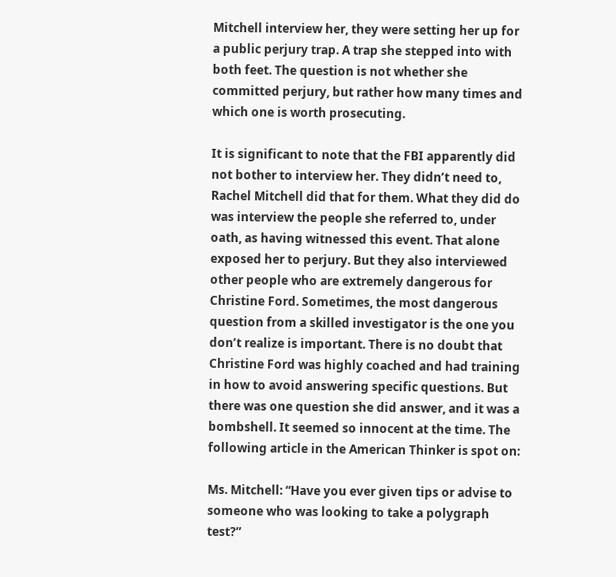Mitchell interview her, they were setting her up for a public perjury trap. A trap she stepped into with both feet. The question is not whether she committed perjury, but rather how many times and which one is worth prosecuting.

It is significant to note that the FBI apparently did not bother to interview her. They didn’t need to, Rachel Mitchell did that for them. What they did do was interview the people she referred to, under oath, as having witnessed this event. That alone exposed her to perjury. But they also interviewed other people who are extremely dangerous for Christine Ford. Sometimes, the most dangerous question from a skilled investigator is the one you don’t realize is important. There is no doubt that Christine Ford was highly coached and had training in how to avoid answering specific questions. But there was one question she did answer, and it was a bombshell. It seemed so innocent at the time. The following article in the American Thinker is spot on:

Ms. Mitchell: “Have you ever given tips or advise to someone who was looking to take a polygraph test?”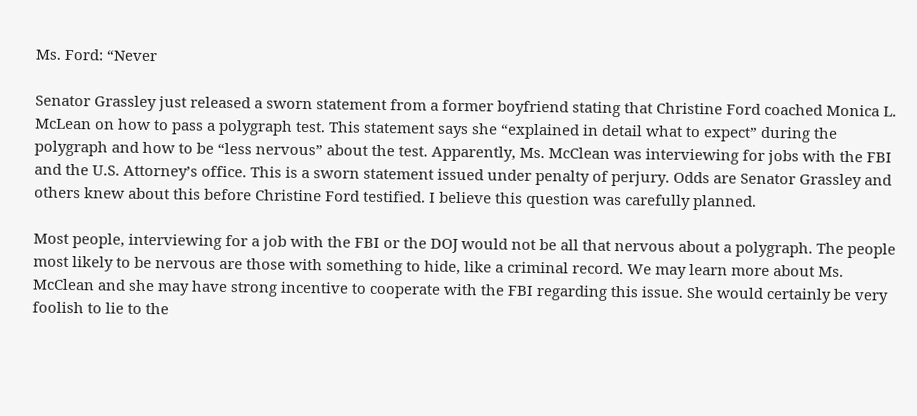Ms. Ford: “Never

Senator Grassley just released a sworn statement from a former boyfriend stating that Christine Ford coached Monica L. McLean on how to pass a polygraph test. This statement says she “explained in detail what to expect” during the polygraph and how to be “less nervous” about the test. Apparently, Ms. McClean was interviewing for jobs with the FBI and the U.S. Attorney’s office. This is a sworn statement issued under penalty of perjury. Odds are Senator Grassley and others knew about this before Christine Ford testified. I believe this question was carefully planned.

Most people, interviewing for a job with the FBI or the DOJ would not be all that nervous about a polygraph. The people most likely to be nervous are those with something to hide, like a criminal record. We may learn more about Ms. McClean and she may have strong incentive to cooperate with the FBI regarding this issue. She would certainly be very foolish to lie to the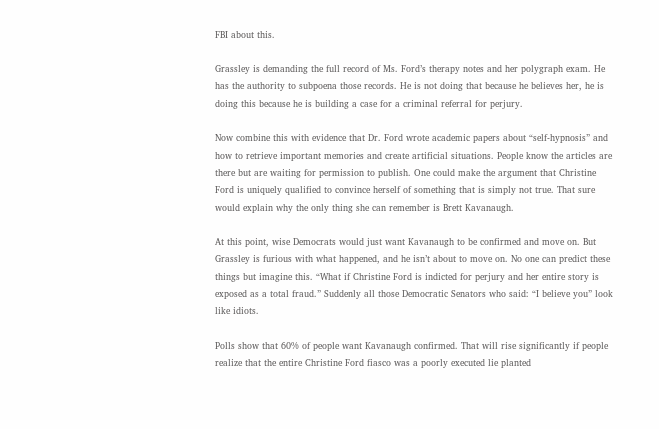FBI about this.

Grassley is demanding the full record of Ms. Ford’s therapy notes and her polygraph exam. He has the authority to subpoena those records. He is not doing that because he believes her, he is doing this because he is building a case for a criminal referral for perjury.

Now combine this with evidence that Dr. Ford wrote academic papers about “self-hypnosis” and how to retrieve important memories and create artificial situations. People know the articles are there but are waiting for permission to publish. One could make the argument that Christine Ford is uniquely qualified to convince herself of something that is simply not true. That sure would explain why the only thing she can remember is Brett Kavanaugh.

At this point, wise Democrats would just want Kavanaugh to be confirmed and move on. But Grassley is furious with what happened, and he isn’t about to move on. No one can predict these things but imagine this. “What if Christine Ford is indicted for perjury and her entire story is exposed as a total fraud.” Suddenly all those Democratic Senators who said: “I believe you” look like idiots.

Polls show that 60% of people want Kavanaugh confirmed. That will rise significantly if people realize that the entire Christine Ford fiasco was a poorly executed lie planted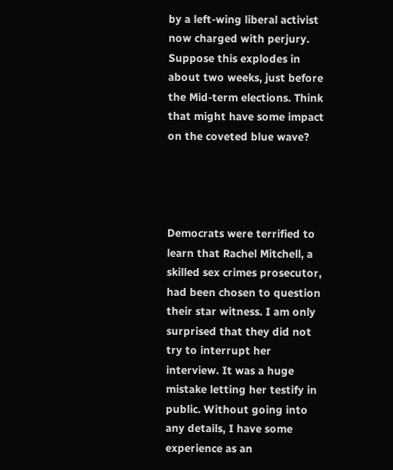by a left-wing liberal activist now charged with perjury. Suppose this explodes in about two weeks, just before the Mid-term elections. Think that might have some impact on the coveted blue wave?




Democrats were terrified to learn that Rachel Mitchell, a skilled sex crimes prosecutor, had been chosen to question their star witness. I am only surprised that they did not try to interrupt her interview. It was a huge mistake letting her testify in public. Without going into any details, I have some experience as an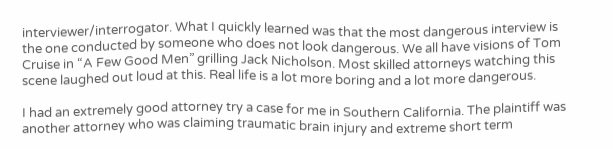interviewer/interrogator. What I quickly learned was that the most dangerous interview is the one conducted by someone who does not look dangerous. We all have visions of Tom Cruise in “A Few Good Men” grilling Jack Nicholson. Most skilled attorneys watching this scene laughed out loud at this. Real life is a lot more boring and a lot more dangerous.

I had an extremely good attorney try a case for me in Southern California. The plaintiff was another attorney who was claiming traumatic brain injury and extreme short term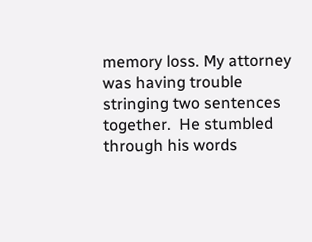memory loss. My attorney was having trouble stringing two sentences together.  He stumbled through his words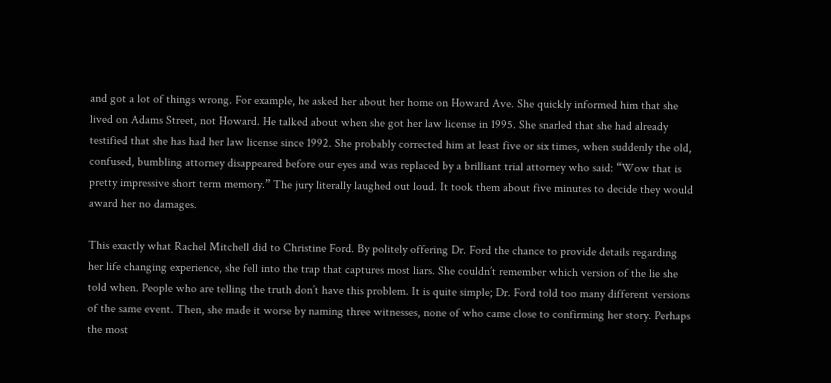and got a lot of things wrong. For example, he asked her about her home on Howard Ave. She quickly informed him that she lived on Adams Street, not Howard. He talked about when she got her law license in 1995. She snarled that she had already testified that she has had her law license since 1992. She probably corrected him at least five or six times, when suddenly the old, confused, bumbling attorney disappeared before our eyes and was replaced by a brilliant trial attorney who said: “Wow that is pretty impressive short term memory.” The jury literally laughed out loud. It took them about five minutes to decide they would award her no damages.

This exactly what Rachel Mitchell did to Christine Ford. By politely offering Dr. Ford the chance to provide details regarding her life changing experience, she fell into the trap that captures most liars. She couldn’t remember which version of the lie she told when. People who are telling the truth don’t have this problem. It is quite simple; Dr. Ford told too many different versions of the same event. Then, she made it worse by naming three witnesses, none of who came close to confirming her story. Perhaps the most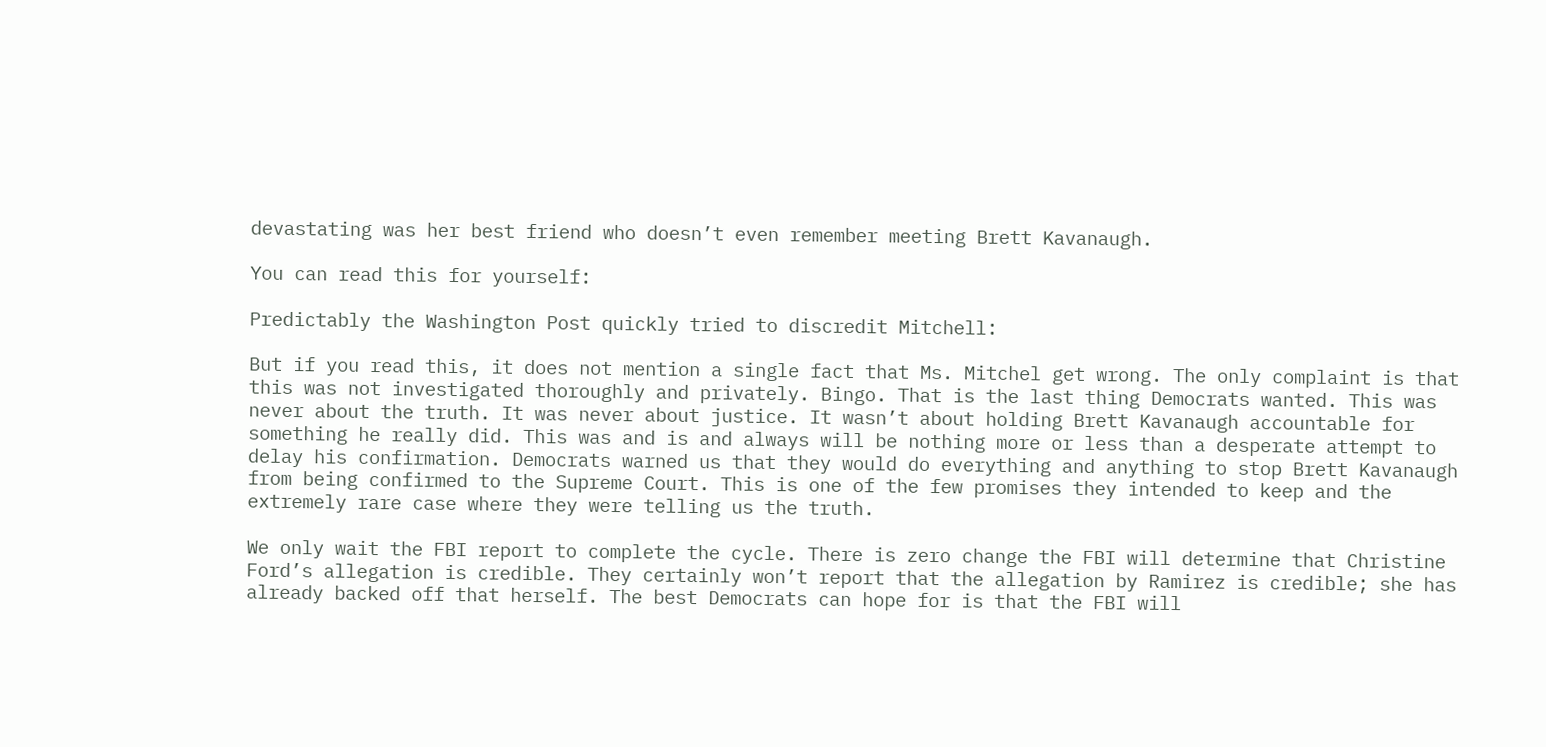devastating was her best friend who doesn’t even remember meeting Brett Kavanaugh.

You can read this for yourself:

Predictably the Washington Post quickly tried to discredit Mitchell:

But if you read this, it does not mention a single fact that Ms. Mitchel get wrong. The only complaint is that this was not investigated thoroughly and privately. Bingo. That is the last thing Democrats wanted. This was never about the truth. It was never about justice. It wasn’t about holding Brett Kavanaugh accountable for something he really did. This was and is and always will be nothing more or less than a desperate attempt to delay his confirmation. Democrats warned us that they would do everything and anything to stop Brett Kavanaugh from being confirmed to the Supreme Court. This is one of the few promises they intended to keep and the extremely rare case where they were telling us the truth.

We only wait the FBI report to complete the cycle. There is zero change the FBI will determine that Christine Ford’s allegation is credible. They certainly won’t report that the allegation by Ramirez is credible; she has already backed off that herself. The best Democrats can hope for is that the FBI will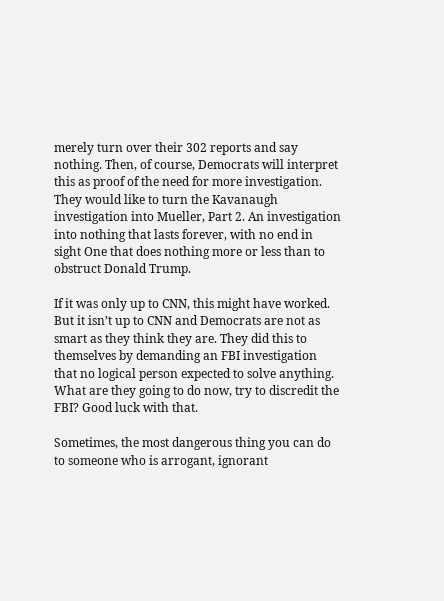merely turn over their 302 reports and say nothing. Then, of course, Democrats will interpret this as proof of the need for more investigation. They would like to turn the Kavanaugh investigation into Mueller, Part 2. An investigation into nothing that lasts forever, with no end in sight One that does nothing more or less than to obstruct Donald Trump.

If it was only up to CNN, this might have worked. But it isn’t up to CNN and Democrats are not as smart as they think they are. They did this to themselves by demanding an FBI investigation that no logical person expected to solve anything. What are they going to do now, try to discredit the FBI? Good luck with that.

Sometimes, the most dangerous thing you can do to someone who is arrogant, ignorant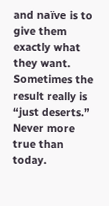and naïve is to give them exactly what they want. Sometimes the result really is “just deserts.”  Never more true than today.